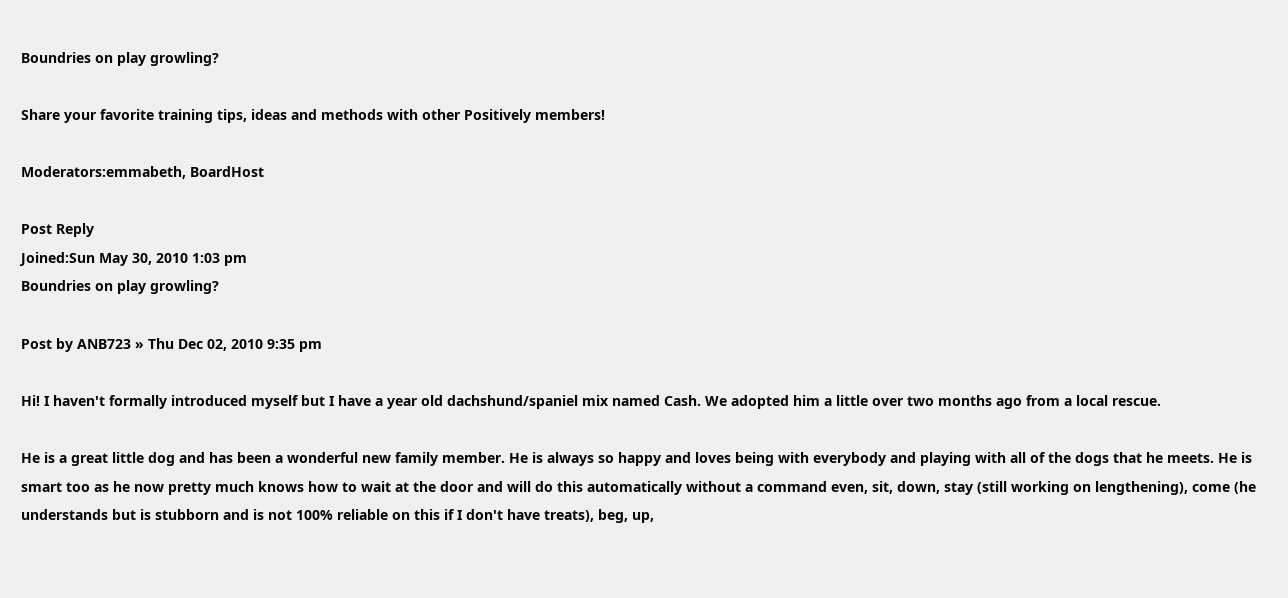Boundries on play growling?

Share your favorite training tips, ideas and methods with other Positively members!

Moderators:emmabeth, BoardHost

Post Reply
Joined:Sun May 30, 2010 1:03 pm
Boundries on play growling?

Post by ANB723 » Thu Dec 02, 2010 9:35 pm

Hi! I haven't formally introduced myself but I have a year old dachshund/spaniel mix named Cash. We adopted him a little over two months ago from a local rescue.

He is a great little dog and has been a wonderful new family member. He is always so happy and loves being with everybody and playing with all of the dogs that he meets. He is smart too as he now pretty much knows how to wait at the door and will do this automatically without a command even, sit, down, stay (still working on lengthening), come (he understands but is stubborn and is not 100% reliable on this if I don't have treats), beg, up,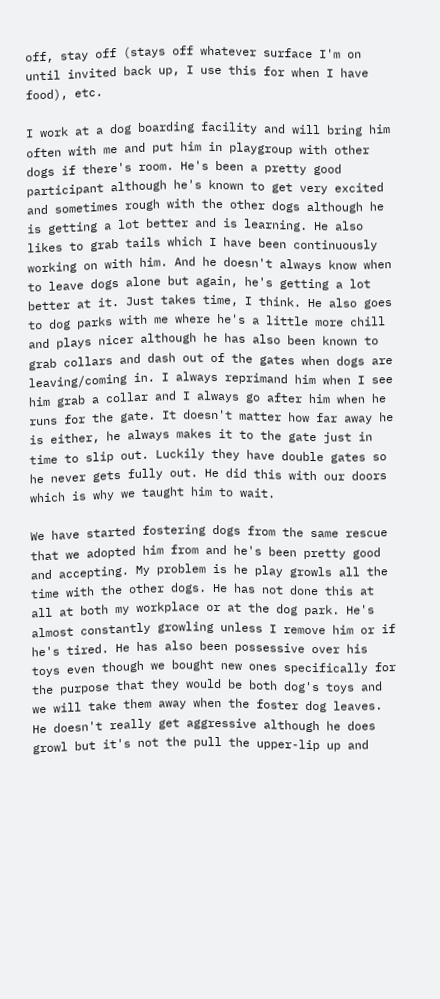off, stay off (stays off whatever surface I'm on until invited back up, I use this for when I have food), etc.

I work at a dog boarding facility and will bring him often with me and put him in playgroup with other dogs if there's room. He's been a pretty good participant although he's known to get very excited and sometimes rough with the other dogs although he is getting a lot better and is learning. He also likes to grab tails which I have been continuously working on with him. And he doesn't always know when to leave dogs alone but again, he's getting a lot better at it. Just takes time, I think. He also goes to dog parks with me where he's a little more chill and plays nicer although he has also been known to grab collars and dash out of the gates when dogs are leaving/coming in. I always reprimand him when I see him grab a collar and I always go after him when he runs for the gate. It doesn't matter how far away he is either, he always makes it to the gate just in time to slip out. Luckily they have double gates so he never gets fully out. He did this with our doors which is why we taught him to wait.

We have started fostering dogs from the same rescue that we adopted him from and he's been pretty good and accepting. My problem is he play growls all the time with the other dogs. He has not done this at all at both my workplace or at the dog park. He's almost constantly growling unless I remove him or if he's tired. He has also been possessive over his toys even though we bought new ones specifically for the purpose that they would be both dog's toys and we will take them away when the foster dog leaves. He doesn't really get aggressive although he does growl but it's not the pull the upper-lip up and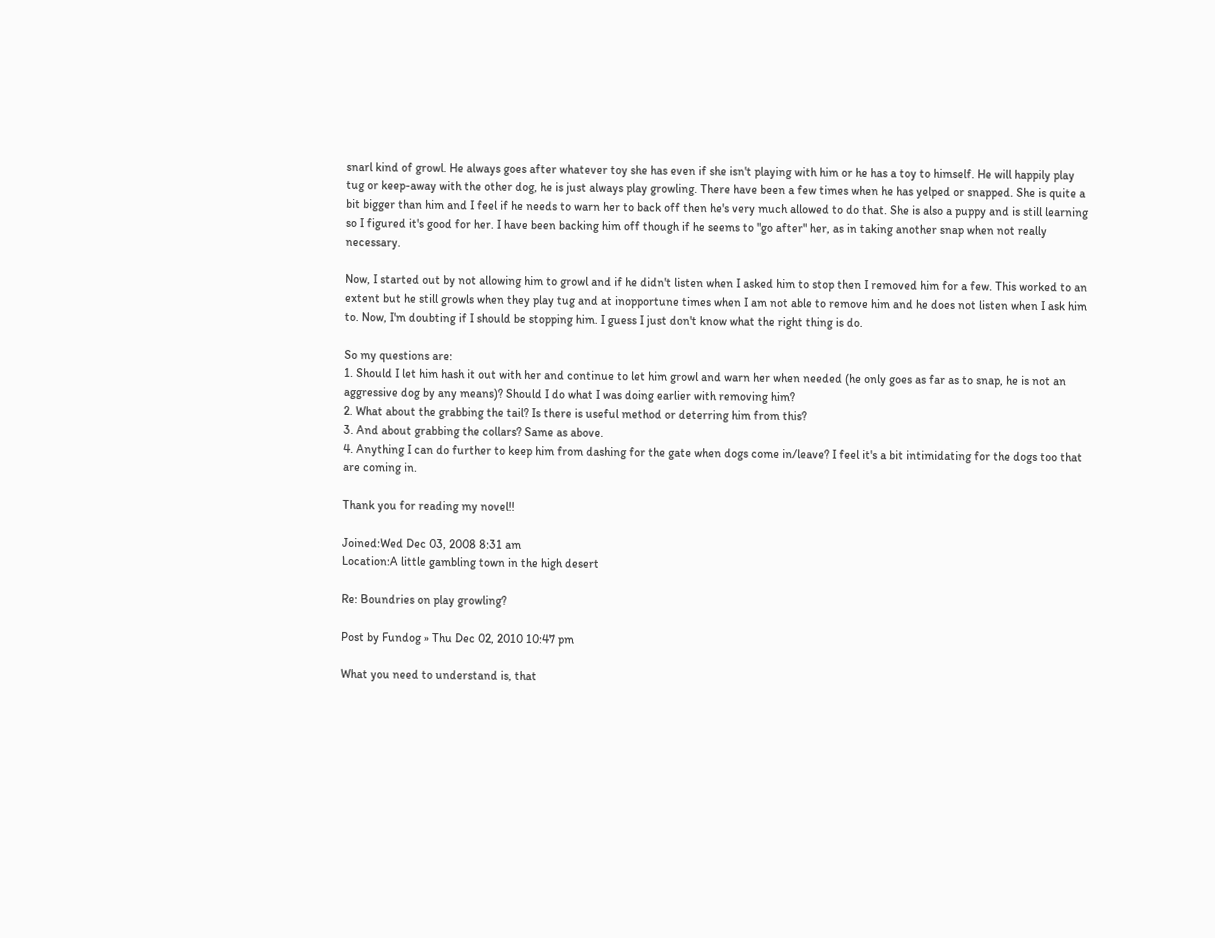snarl kind of growl. He always goes after whatever toy she has even if she isn't playing with him or he has a toy to himself. He will happily play tug or keep-away with the other dog, he is just always play growling. There have been a few times when he has yelped or snapped. She is quite a bit bigger than him and I feel if he needs to warn her to back off then he's very much allowed to do that. She is also a puppy and is still learning so I figured it's good for her. I have been backing him off though if he seems to "go after" her, as in taking another snap when not really necessary.

Now, I started out by not allowing him to growl and if he didn't listen when I asked him to stop then I removed him for a few. This worked to an extent but he still growls when they play tug and at inopportune times when I am not able to remove him and he does not listen when I ask him to. Now, I'm doubting if I should be stopping him. I guess I just don't know what the right thing is do.

So my questions are:
1. Should I let him hash it out with her and continue to let him growl and warn her when needed (he only goes as far as to snap, he is not an aggressive dog by any means)? Should I do what I was doing earlier with removing him?
2. What about the grabbing the tail? Is there is useful method or deterring him from this?
3. And about grabbing the collars? Same as above.
4. Anything I can do further to keep him from dashing for the gate when dogs come in/leave? I feel it's a bit intimidating for the dogs too that are coming in.

Thank you for reading my novel!!

Joined:Wed Dec 03, 2008 8:31 am
Location:A little gambling town in the high desert

Re: Boundries on play growling?

Post by Fundog » Thu Dec 02, 2010 10:47 pm

What you need to understand is, that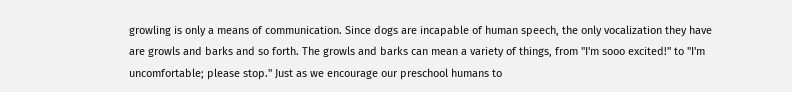growling is only a means of communication. Since dogs are incapable of human speech, the only vocalization they have are growls and barks and so forth. The growls and barks can mean a variety of things, from "I'm sooo excited!" to "I'm uncomfortable; please stop." Just as we encourage our preschool humans to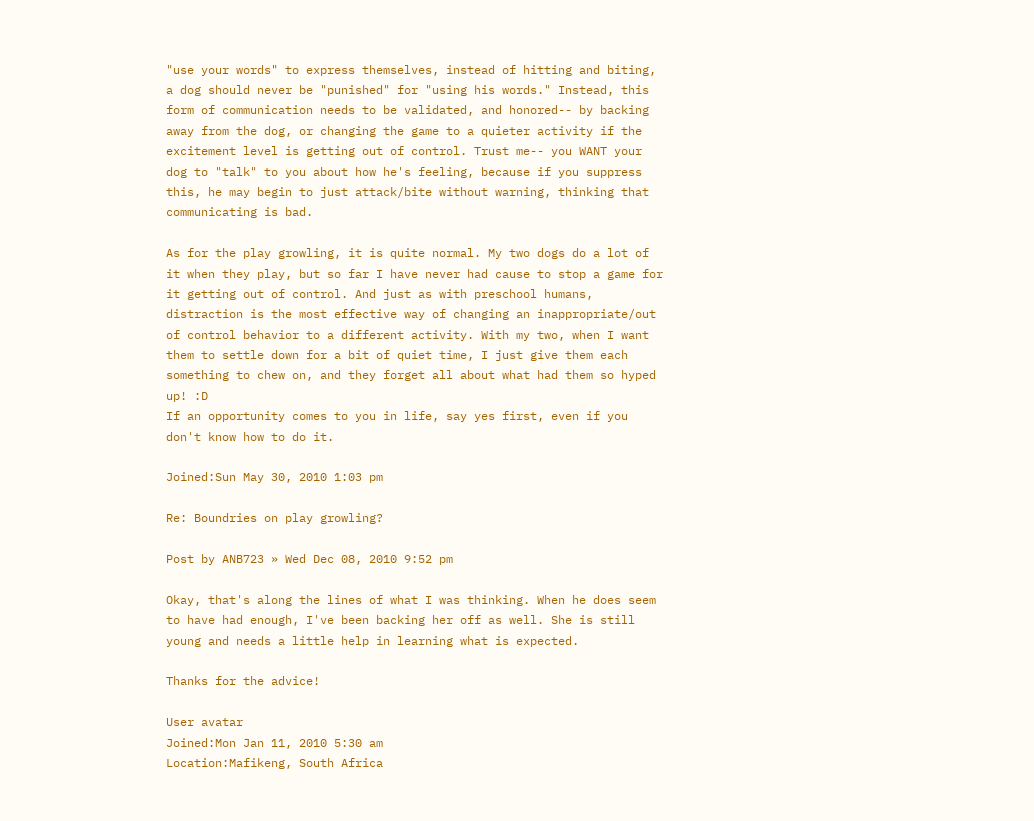"use your words" to express themselves, instead of hitting and biting, a dog should never be "punished" for "using his words." Instead, this form of communication needs to be validated, and honored-- by backing away from the dog, or changing the game to a quieter activity if the excitement level is getting out of control. Trust me-- you WANT your dog to "talk" to you about how he's feeling, because if you suppress this, he may begin to just attack/bite without warning, thinking that communicating is bad.

As for the play growling, it is quite normal. My two dogs do a lot of it when they play, but so far I have never had cause to stop a game for it getting out of control. And just as with preschool humans, distraction is the most effective way of changing an inappropriate/out of control behavior to a different activity. With my two, when I want them to settle down for a bit of quiet time, I just give them each something to chew on, and they forget all about what had them so hyped up! :D
If an opportunity comes to you in life, say yes first, even if you don't know how to do it.

Joined:Sun May 30, 2010 1:03 pm

Re: Boundries on play growling?

Post by ANB723 » Wed Dec 08, 2010 9:52 pm

Okay, that's along the lines of what I was thinking. When he does seem to have had enough, I've been backing her off as well. She is still young and needs a little help in learning what is expected.

Thanks for the advice!

User avatar
Joined:Mon Jan 11, 2010 5:30 am
Location:Mafikeng, South Africa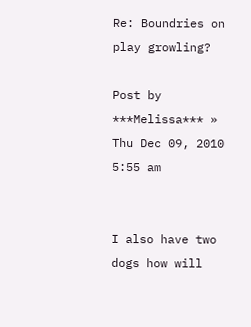Re: Boundries on play growling?

Post by ***Melissa*** » Thu Dec 09, 2010 5:55 am


I also have two dogs how will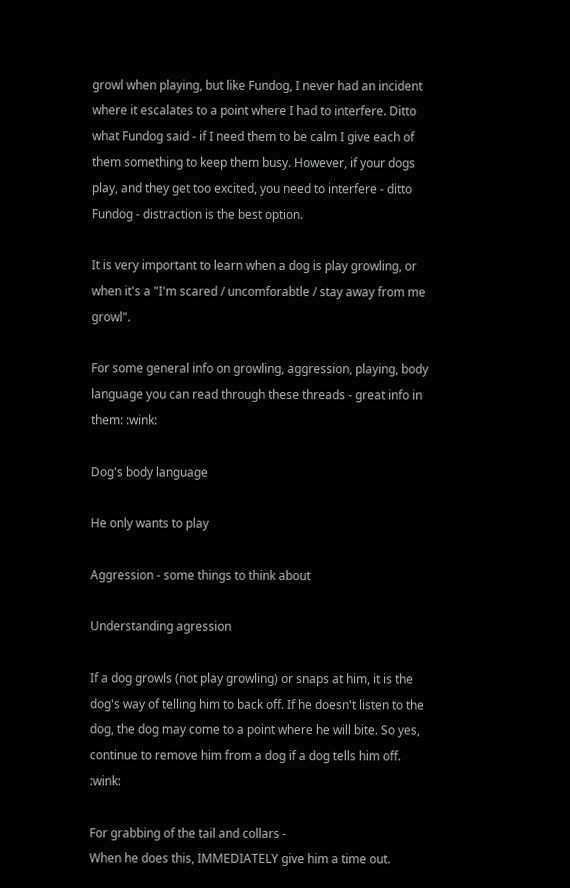growl when playing, but like Fundog, I never had an incident where it escalates to a point where I had to interfere. Ditto what Fundog said - if I need them to be calm I give each of them something to keep them busy. However, if your dogs play, and they get too excited, you need to interfere - ditto Fundog - distraction is the best option.

It is very important to learn when a dog is play growling, or when it's a "I'm scared / uncomforabtle / stay away from me growl".

For some general info on growling, aggression, playing, body language you can read through these threads - great info in them: :wink:

Dog's body language

He only wants to play

Aggression - some things to think about

Understanding agression

If a dog growls (not play growling) or snaps at him, it is the dog's way of telling him to back off. If he doesn't listen to the dog, the dog may come to a point where he will bite. So yes, continue to remove him from a dog if a dog tells him off. :wink:

For grabbing of the tail and collars -
When he does this, IMMEDIATELY give him a time out.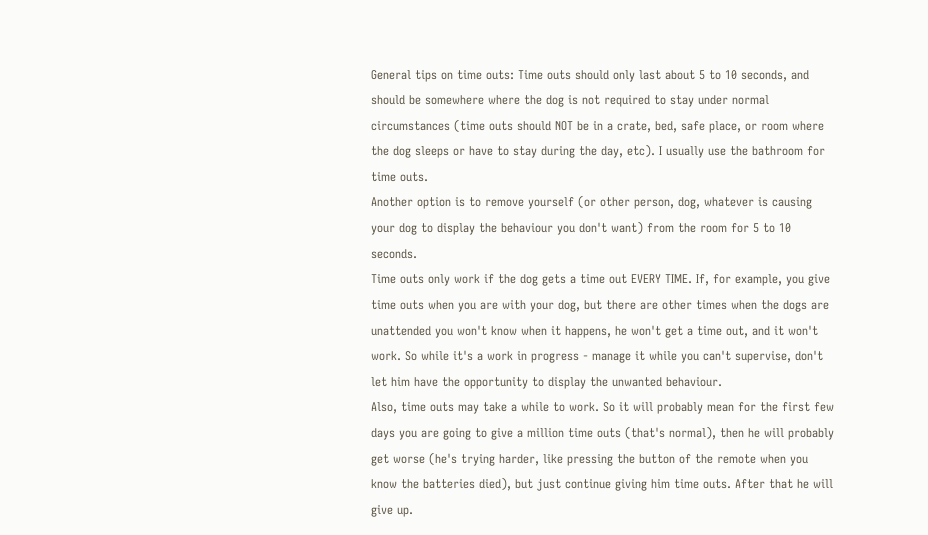General tips on time outs: Time outs should only last about 5 to 10 seconds, and should be somewhere where the dog is not required to stay under normal circumstances (time outs should NOT be in a crate, bed, safe place, or room where the dog sleeps or have to stay during the day, etc). I usually use the bathroom for time outs.
Another option is to remove yourself (or other person, dog, whatever is causing your dog to display the behaviour you don't want) from the room for 5 to 10 seconds.
Time outs only work if the dog gets a time out EVERY TIME. If, for example, you give time outs when you are with your dog, but there are other times when the dogs are unattended you won't know when it happens, he won't get a time out, and it won't work. So while it's a work in progress - manage it while you can't supervise, don't let him have the opportunity to display the unwanted behaviour.
Also, time outs may take a while to work. So it will probably mean for the first few days you are going to give a million time outs (that's normal), then he will probably get worse (he's trying harder, like pressing the button of the remote when you know the batteries died), but just continue giving him time outs. After that he will give up.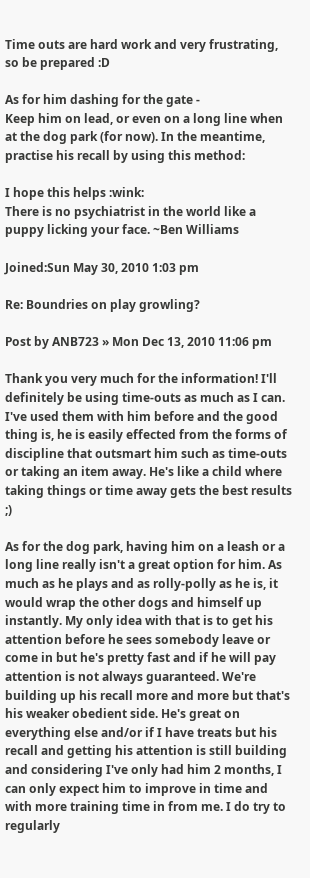Time outs are hard work and very frustrating, so be prepared :D

As for him dashing for the gate -
Keep him on lead, or even on a long line when at the dog park (for now). In the meantime, practise his recall by using this method:

I hope this helps :wink:
There is no psychiatrist in the world like a puppy licking your face. ~Ben Williams

Joined:Sun May 30, 2010 1:03 pm

Re: Boundries on play growling?

Post by ANB723 » Mon Dec 13, 2010 11:06 pm

Thank you very much for the information! I'll definitely be using time-outs as much as I can. I've used them with him before and the good thing is, he is easily effected from the forms of discipline that outsmart him such as time-outs or taking an item away. He's like a child where taking things or time away gets the best results ;)

As for the dog park, having him on a leash or a long line really isn't a great option for him. As much as he plays and as rolly-polly as he is, it would wrap the other dogs and himself up instantly. My only idea with that is to get his attention before he sees somebody leave or come in but he's pretty fast and if he will pay attention is not always guaranteed. We're building up his recall more and more but that's his weaker obedient side. He's great on everything else and/or if I have treats but his recall and getting his attention is still building and considering I've only had him 2 months, I can only expect him to improve in time and with more training time in from me. I do try to regularly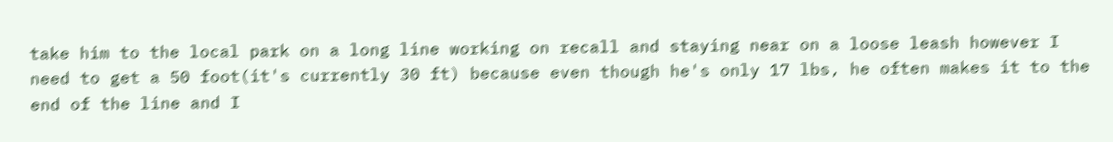take him to the local park on a long line working on recall and staying near on a loose leash however I need to get a 50 foot(it's currently 30 ft) because even though he's only 17 lbs, he often makes it to the end of the line and I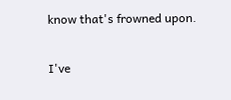know that's frowned upon.

I've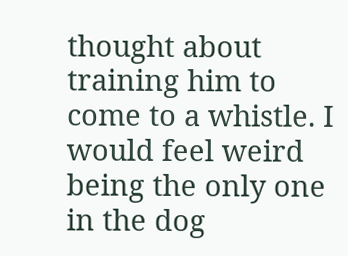thought about training him to come to a whistle. I would feel weird being the only one in the dog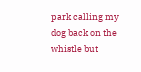park calling my dog back on the whistle but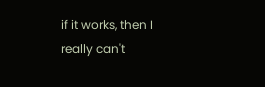if it works, then I really can't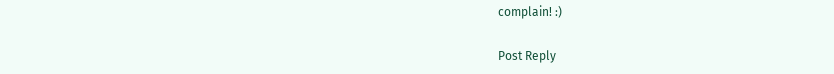complain! :)

Post Reply